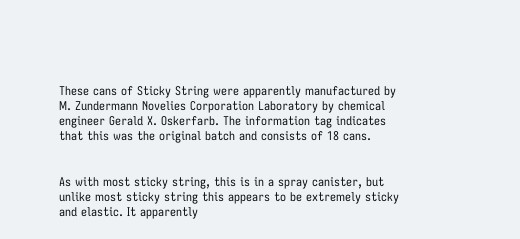These cans of Sticky String were apparently manufactured by M. Zundermann Novelies Corporation Laboratory by chemical engineer Gerald X. Oskerfarb. The information tag indicates that this was the original batch and consists of 18 cans.


As with most sticky string, this is in a spray canister, but unlike most sticky string this appears to be extremely sticky and elastic. It apparently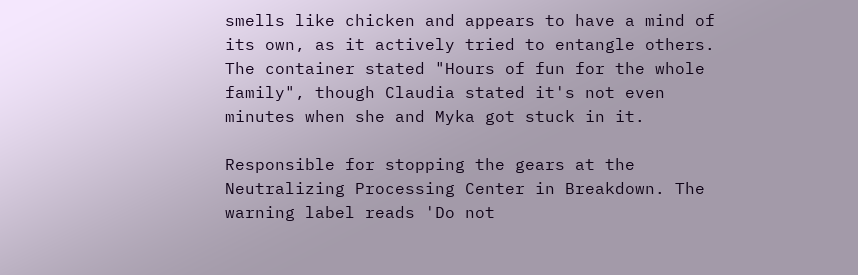smells like chicken and appears to have a mind of its own, as it actively tried to entangle others. The container stated "Hours of fun for the whole family", though Claudia stated it's not even minutes when she and Myka got stuck in it.

Responsible for stopping the gears at the Neutralizing Processing Center in Breakdown. The warning label reads 'Do not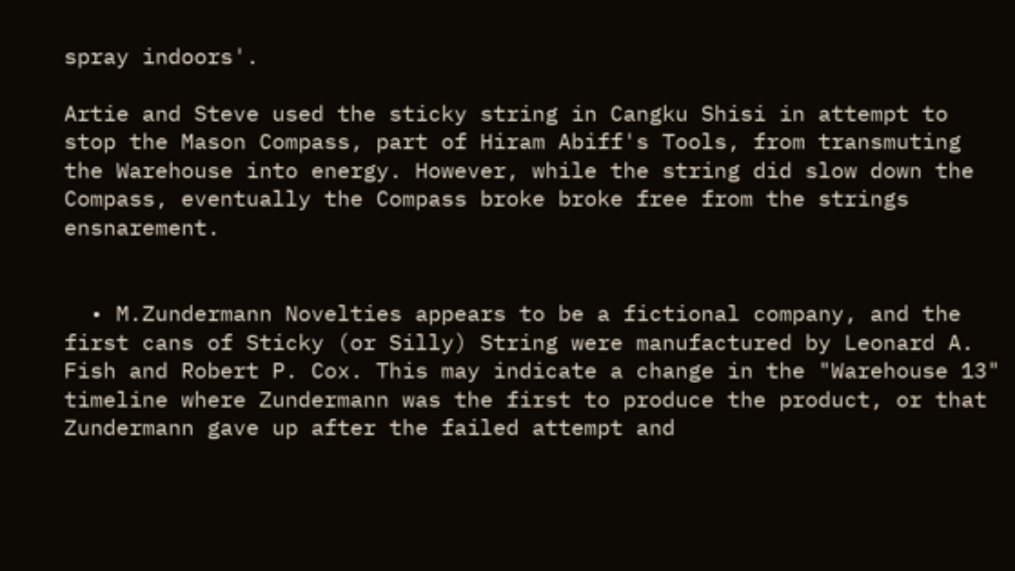spray indoors'.

Artie and Steve used the sticky string in Cangku Shisi in attempt to stop the Mason Compass, part of Hiram Abiff's Tools, from transmuting the Warehouse into energy. However, while the string did slow down the Compass, eventually the Compass broke broke free from the strings ensnarement.


  • M.Zundermann Novelties appears to be a fictional company, and the first cans of Sticky (or Silly) String were manufactured by Leonard A. Fish and Robert P. Cox. This may indicate a change in the "Warehouse 13" timeline where Zundermann was the first to produce the product, or that Zundermann gave up after the failed attempt and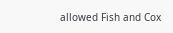allowed Fish and Cox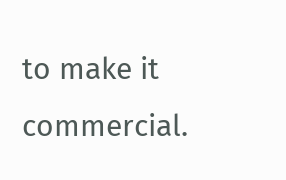to make it commercial.